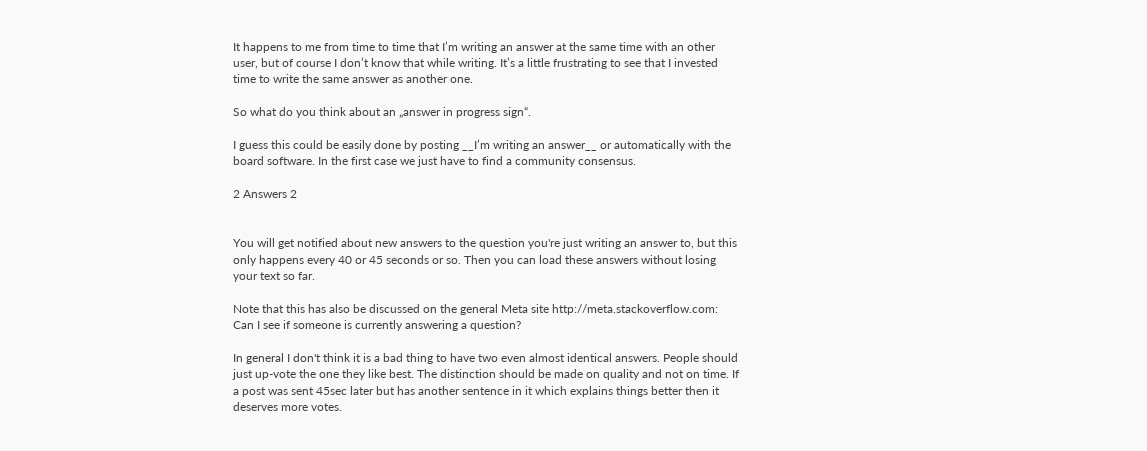It happens to me from time to time that I’m writing an answer at the same time with an other user, but of course I don’t know that while writing. It’s a little frustrating to see that I invested time to write the same answer as another one.

So what do you think about an „answer in progress sign“.

I guess this could be easily done by posting __I’m writing an answer__ or automatically with the board software. In the first case we just have to find a community consensus.

2 Answers 2


You will get notified about new answers to the question you're just writing an answer to, but this only happens every 40 or 45 seconds or so. Then you can load these answers without losing your text so far.

Note that this has also be discussed on the general Meta site http://meta.stackoverflow.com: Can I see if someone is currently answering a question?

In general I don't think it is a bad thing to have two even almost identical answers. People should just up-vote the one they like best. The distinction should be made on quality and not on time. If a post was sent 45sec later but has another sentence in it which explains things better then it deserves more votes.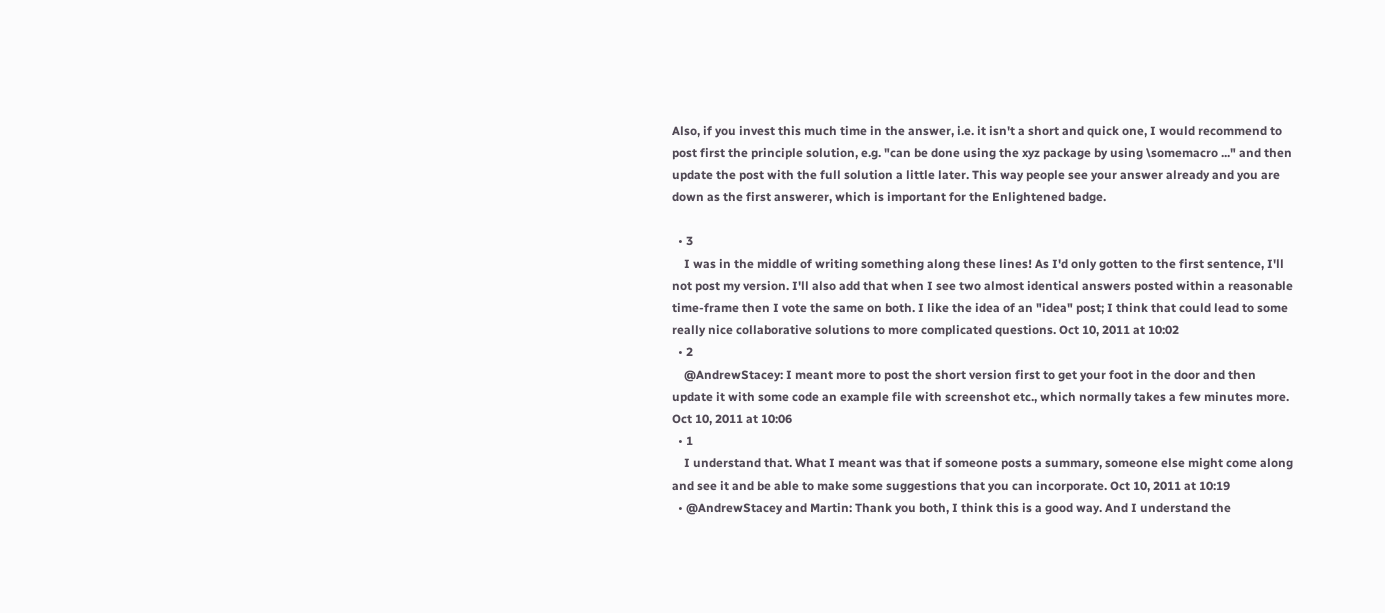Also, if you invest this much time in the answer, i.e. it isn't a short and quick one, I would recommend to post first the principle solution, e.g. "can be done using the xyz package by using \somemacro ..." and then update the post with the full solution a little later. This way people see your answer already and you are down as the first answerer, which is important for the Enlightened badge.

  • 3
    I was in the middle of writing something along these lines! As I'd only gotten to the first sentence, I'll not post my version. I'll also add that when I see two almost identical answers posted within a reasonable time-frame then I vote the same on both. I like the idea of an "idea" post; I think that could lead to some really nice collaborative solutions to more complicated questions. Oct 10, 2011 at 10:02
  • 2
    @AndrewStacey: I meant more to post the short version first to get your foot in the door and then update it with some code an example file with screenshot etc., which normally takes a few minutes more. Oct 10, 2011 at 10:06
  • 1
    I understand that. What I meant was that if someone posts a summary, someone else might come along and see it and be able to make some suggestions that you can incorporate. Oct 10, 2011 at 10:19
  • @AndrewStacey and Martin: Thank you both, I think this is a good way. And I understand the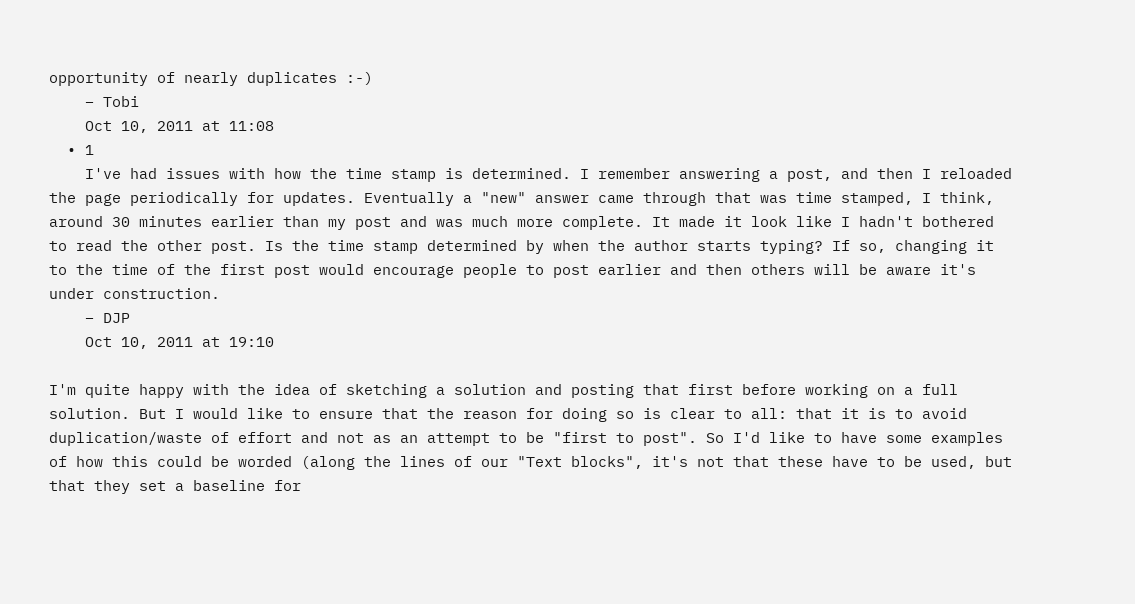opportunity of nearly duplicates :-)
    – Tobi
    Oct 10, 2011 at 11:08
  • 1
    I've had issues with how the time stamp is determined. I remember answering a post, and then I reloaded the page periodically for updates. Eventually a "new" answer came through that was time stamped, I think, around 30 minutes earlier than my post and was much more complete. It made it look like I hadn't bothered to read the other post. Is the time stamp determined by when the author starts typing? If so, changing it to the time of the first post would encourage people to post earlier and then others will be aware it's under construction.
    – DJP
    Oct 10, 2011 at 19:10

I'm quite happy with the idea of sketching a solution and posting that first before working on a full solution. But I would like to ensure that the reason for doing so is clear to all: that it is to avoid duplication/waste of effort and not as an attempt to be "first to post". So I'd like to have some examples of how this could be worded (along the lines of our "Text blocks", it's not that these have to be used, but that they set a baseline for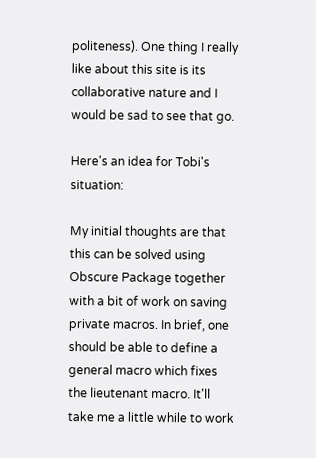politeness). One thing I really like about this site is its collaborative nature and I would be sad to see that go.

Here's an idea for Tobi's situation:

My initial thoughts are that this can be solved using Obscure Package together with a bit of work on saving private macros. In brief, one should be able to define a general macro which fixes the lieutenant macro. It'll take me a little while to work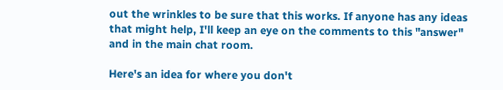out the wrinkles to be sure that this works. If anyone has any ideas that might help, I'll keep an eye on the comments to this "answer" and in the main chat room.

Here's an idea for where you don't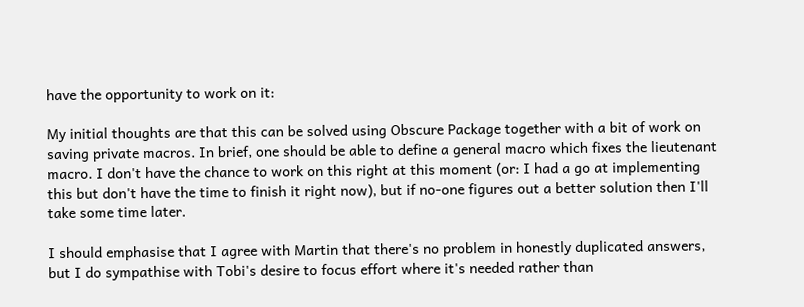have the opportunity to work on it:

My initial thoughts are that this can be solved using Obscure Package together with a bit of work on saving private macros. In brief, one should be able to define a general macro which fixes the lieutenant macro. I don't have the chance to work on this right at this moment (or: I had a go at implementing this but don't have the time to finish it right now), but if no-one figures out a better solution then I'll take some time later.

I should emphasise that I agree with Martin that there's no problem in honestly duplicated answers, but I do sympathise with Tobi's desire to focus effort where it's needed rather than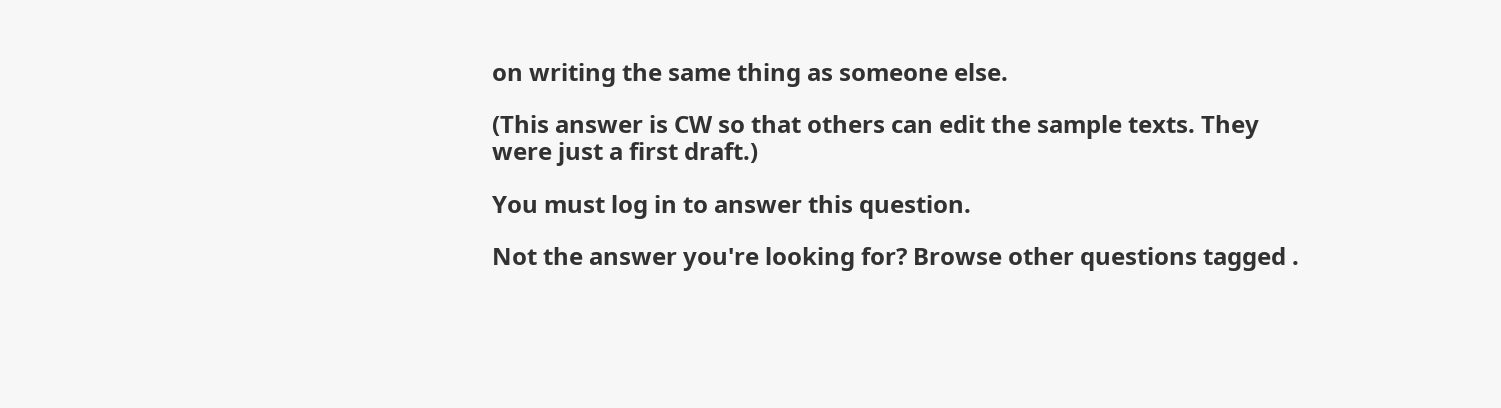on writing the same thing as someone else.

(This answer is CW so that others can edit the sample texts. They were just a first draft.)

You must log in to answer this question.

Not the answer you're looking for? Browse other questions tagged .